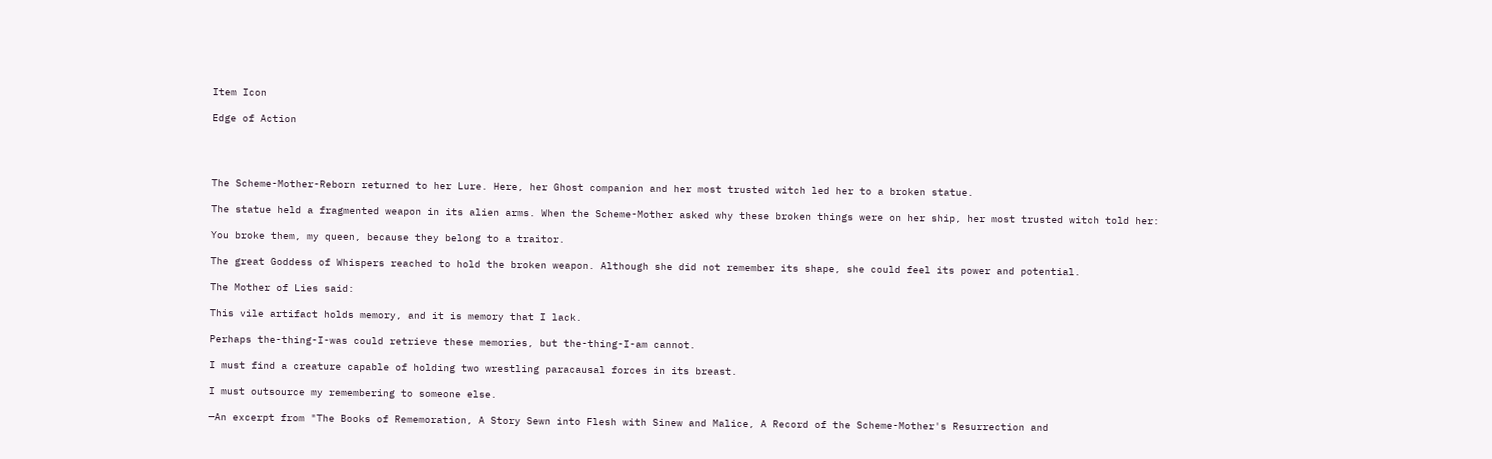Item Icon

Edge of Action




The Scheme-Mother-Reborn returned to her Lure. Here, her Ghost companion and her most trusted witch led her to a broken statue.

The statue held a fragmented weapon in its alien arms. When the Scheme-Mother asked why these broken things were on her ship, her most trusted witch told her:

You broke them, my queen, because they belong to a traitor.

The great Goddess of Whispers reached to hold the broken weapon. Although she did not remember its shape, she could feel its power and potential.

The Mother of Lies said:

This vile artifact holds memory, and it is memory that I lack.

Perhaps the-thing-I-was could retrieve these memories, but the-thing-I-am cannot.

I must find a creature capable of holding two wrestling paracausal forces in its breast.

I must outsource my remembering to someone else.

—An excerpt from "The Books of Rememoration, A Story Sewn into Flesh with Sinew and Malice, A Record of the Scheme-Mother's Resurrection and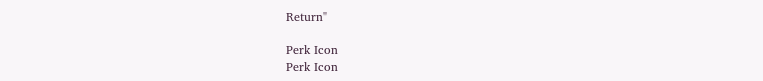Return"

Perk Icon
Perk Icon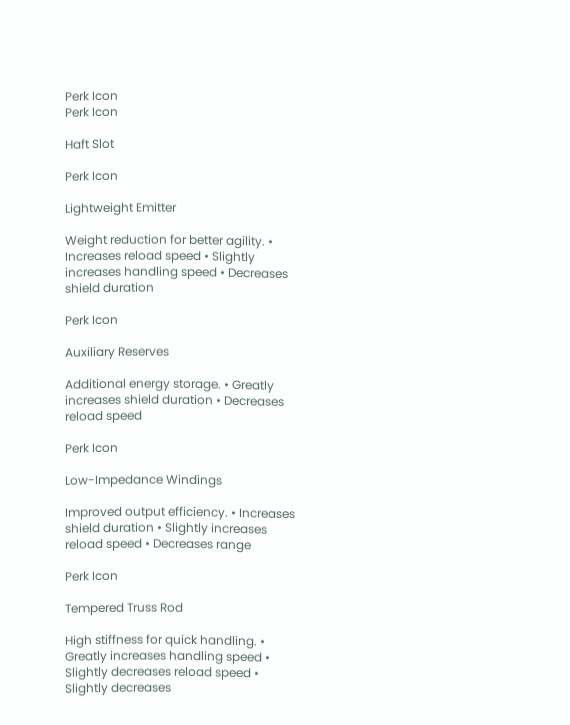Perk Icon
Perk Icon

Haft Slot

Perk Icon

Lightweight Emitter

Weight reduction for better agility. • Increases reload speed • Slightly increases handling speed • Decreases shield duration

Perk Icon

Auxiliary Reserves

Additional energy storage. • Greatly increases shield duration • Decreases reload speed

Perk Icon

Low-Impedance Windings

Improved output efficiency. • Increases shield duration • Slightly increases reload speed • Decreases range

Perk Icon

Tempered Truss Rod

High stiffness for quick handling. • Greatly increases handling speed • Slightly decreases reload speed • Slightly decreases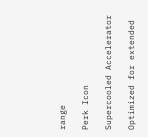range

Perk Icon

Supercooled Accelerator

Optimized for extended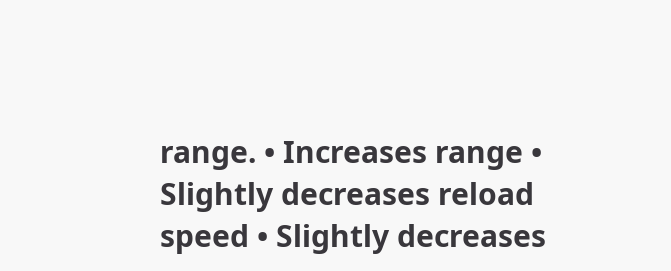range. • Increases range • Slightly decreases reload speed • Slightly decreases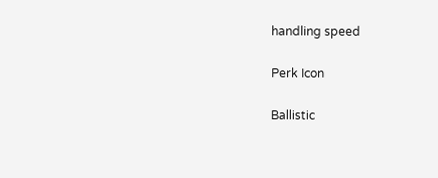handling speed

Perk Icon

Ballistic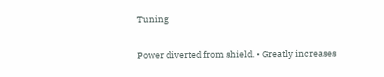Tuning

Power diverted from shield. • Greatly increases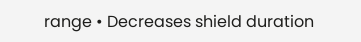range • Decreases shield duration